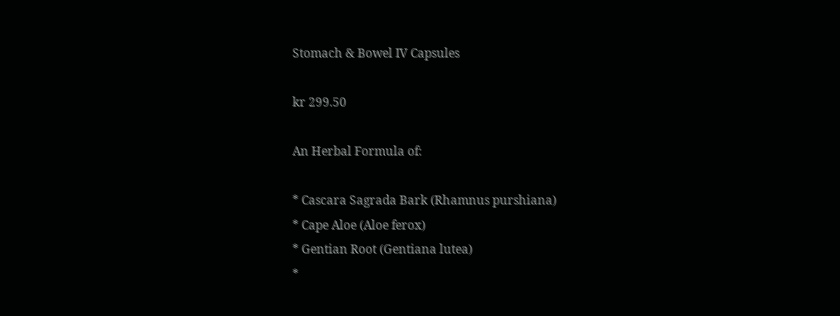Stomach & Bowel IV Capsules

kr 299.50

An Herbal Formula of:

* Cascara Sagrada Bark (Rhamnus purshiana)
* Cape Aloe (Aloe ferox)
* Gentian Root (Gentiana lutea)
*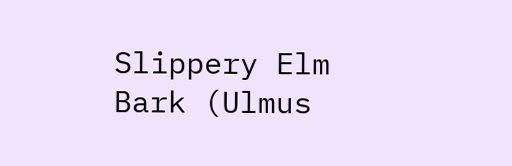Slippery Elm Bark (Ulmus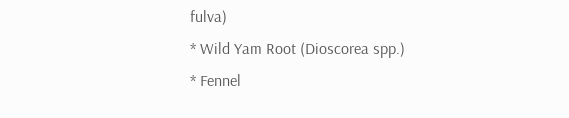fulva)
* Wild Yam Root (Dioscorea spp.)
* Fennel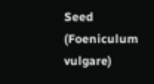Seed (Foeniculum vulgare)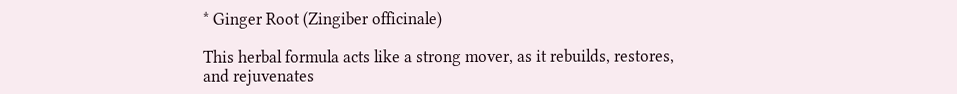* Ginger Root (Zingiber officinale)

This herbal formula acts like a strong mover, as it rebuilds, restores, and rejuvenates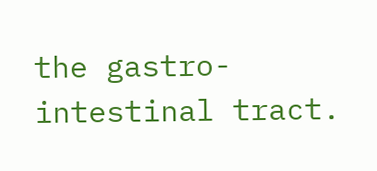the gastro-intestinal tract.